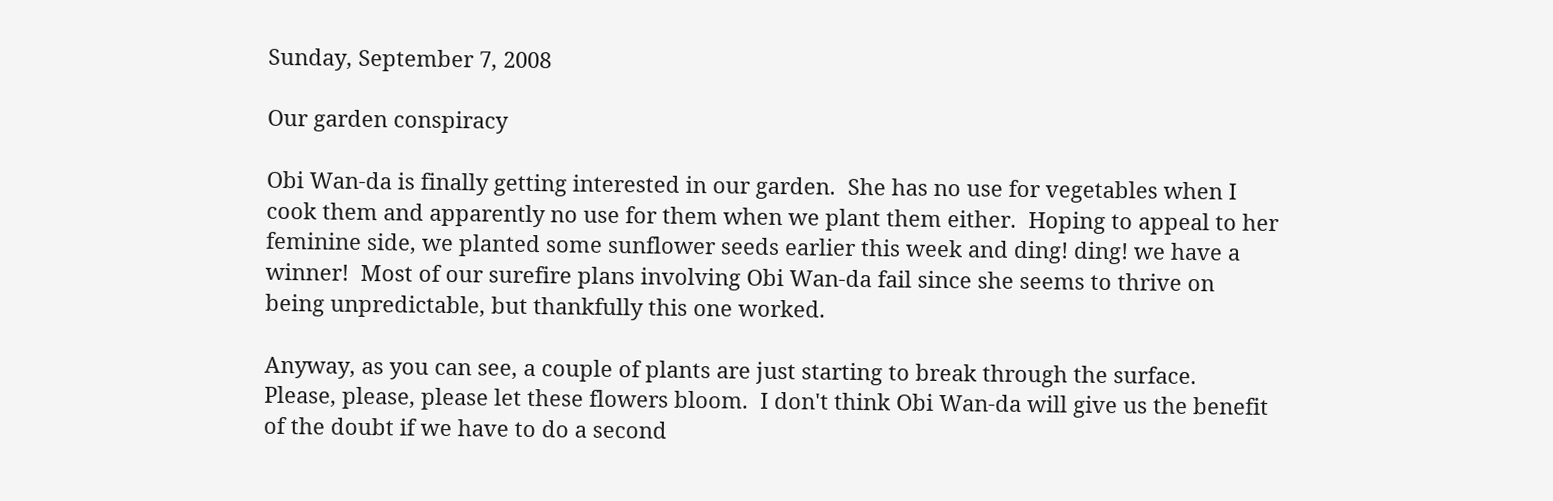Sunday, September 7, 2008

Our garden conspiracy

Obi Wan-da is finally getting interested in our garden.  She has no use for vegetables when I cook them and apparently no use for them when we plant them either.  Hoping to appeal to her feminine side, we planted some sunflower seeds earlier this week and ding! ding! we have a winner!  Most of our surefire plans involving Obi Wan-da fail since she seems to thrive on being unpredictable, but thankfully this one worked.

Anyway, as you can see, a couple of plants are just starting to break through the surface.  Please, please, please let these flowers bloom.  I don't think Obi Wan-da will give us the benefit of the doubt if we have to do a second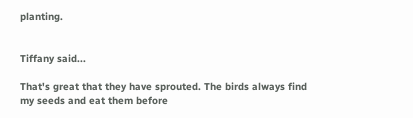planting.


Tiffany said...

That's great that they have sprouted. The birds always find my seeds and eat them before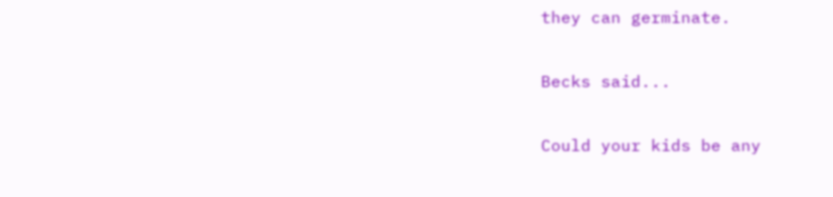they can germinate.

Becks said...

Could your kids be any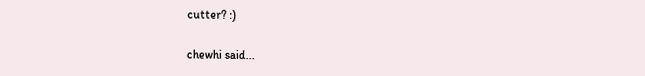cutter? :)

chewhi said...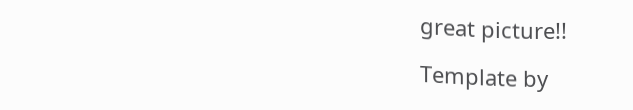great picture!!

Template by